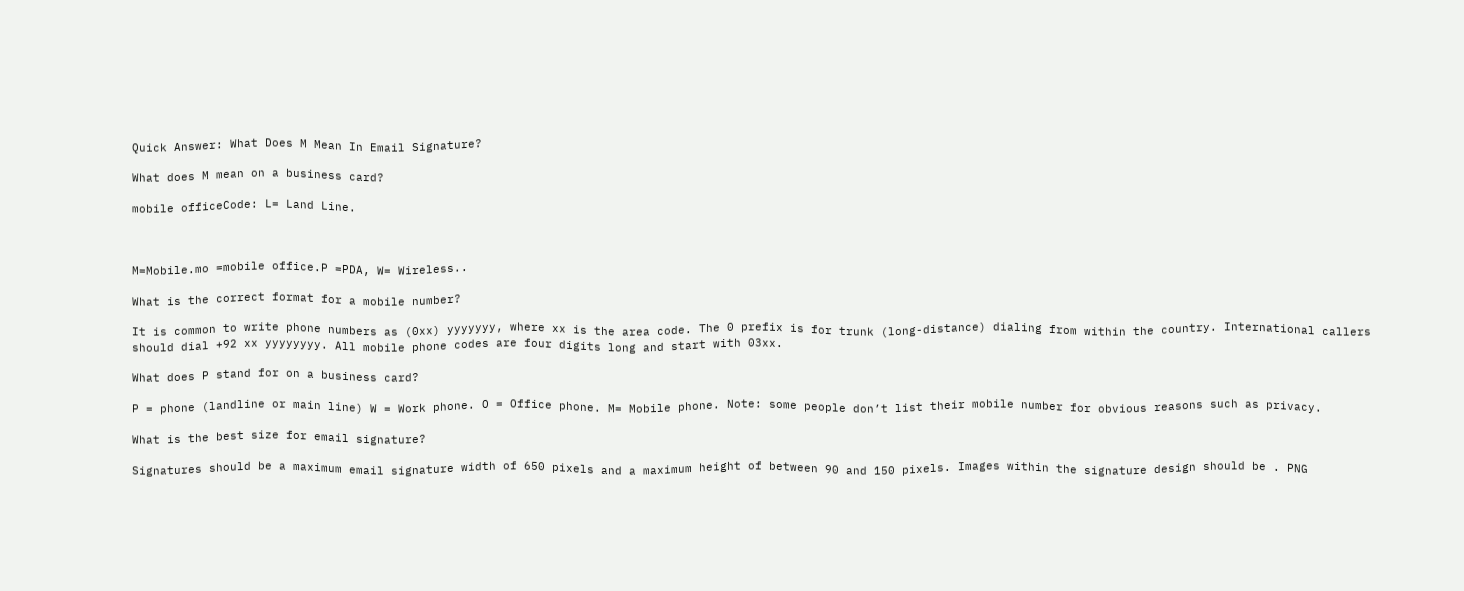Quick Answer: What Does M Mean In Email Signature?

What does M mean on a business card?

mobile officeCode: L= Land Line.



M=Mobile.mo =mobile office.P =PDA, W= Wireless..

What is the correct format for a mobile number?

It is common to write phone numbers as (0xx) yyyyyyy, where xx is the area code. The 0 prefix is for trunk (long-distance) dialing from within the country. International callers should dial +92 xx yyyyyyyy. All mobile phone codes are four digits long and start with 03xx.

What does P stand for on a business card?

P = phone (landline or main line) W = Work phone. O = Office phone. M= Mobile phone. Note: some people don’t list their mobile number for obvious reasons such as privacy.

What is the best size for email signature?

Signatures should be a maximum email signature width of 650 pixels and a maximum height of between 90 and 150 pixels. Images within the signature design should be . PNG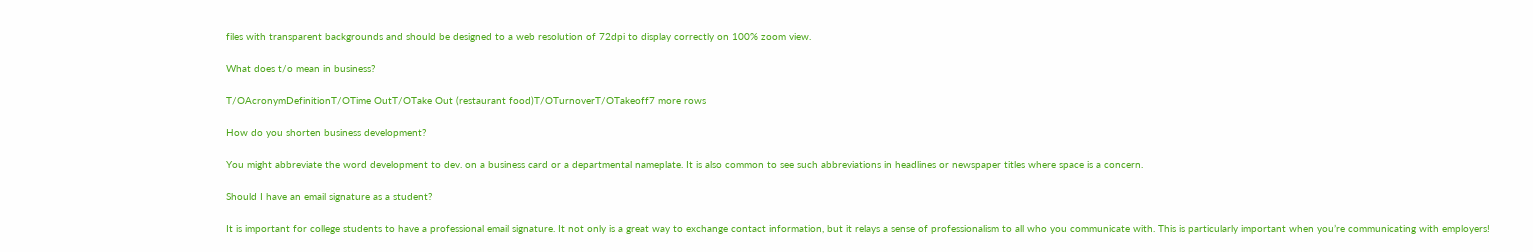files with transparent backgrounds and should be designed to a web resolution of 72dpi to display correctly on 100% zoom view.

What does t/o mean in business?

T/OAcronymDefinitionT/OTime OutT/OTake Out (restaurant food)T/OTurnoverT/OTakeoff7 more rows

How do you shorten business development?

You might abbreviate the word development to dev. on a business card or a departmental nameplate. It is also common to see such abbreviations in headlines or newspaper titles where space is a concern.

Should I have an email signature as a student?

It is important for college students to have a professional email signature. It not only is a great way to exchange contact information, but it relays a sense of professionalism to all who you communicate with. This is particularly important when you’re communicating with employers!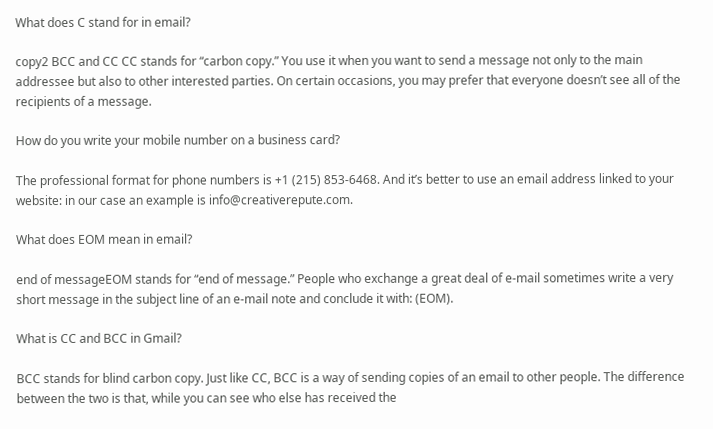What does C stand for in email?

copy2 BCC and CC CC stands for “carbon copy.” You use it when you want to send a message not only to the main addressee but also to other interested parties. On certain occasions, you may prefer that everyone doesn’t see all of the recipients of a message.

How do you write your mobile number on a business card?

The professional format for phone numbers is +1 (215) 853-6468. And it’s better to use an email address linked to your website: in our case an example is info@creativerepute.com.

What does EOM mean in email?

end of messageEOM stands for “end of message.” People who exchange a great deal of e-mail sometimes write a very short message in the subject line of an e-mail note and conclude it with: (EOM).

What is CC and BCC in Gmail?

BCC stands for blind carbon copy. Just like CC, BCC is a way of sending copies of an email to other people. The difference between the two is that, while you can see who else has received the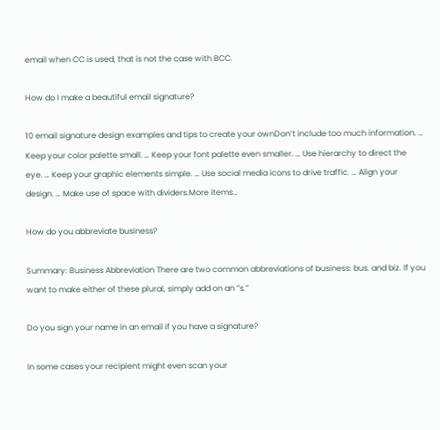email when CC is used, that is not the case with BCC.

How do I make a beautiful email signature?

10 email signature design examples and tips to create your ownDon’t include too much information. … Keep your color palette small. … Keep your font palette even smaller. … Use hierarchy to direct the eye. … Keep your graphic elements simple. … Use social media icons to drive traffic. … Align your design. … Make use of space with dividers.More items…

How do you abbreviate business?

Summary: Business Abbreviation There are two common abbreviations of business: bus. and biz. If you want to make either of these plural, simply add on an “s.”

Do you sign your name in an email if you have a signature?

In some cases your recipient might even scan your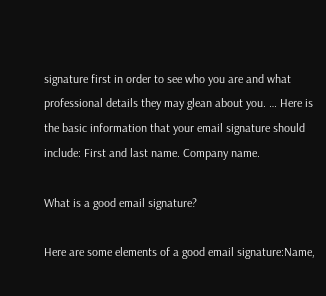signature first in order to see who you are and what professional details they may glean about you. … Here is the basic information that your email signature should include: First and last name. Company name.

What is a good email signature?

Here are some elements of a good email signature:Name,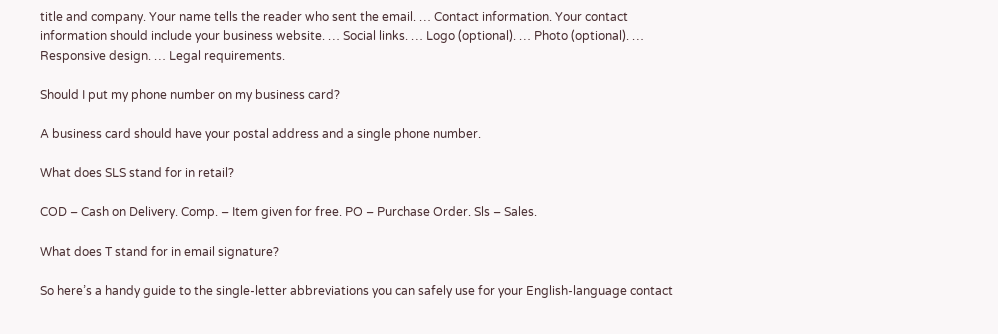title and company. Your name tells the reader who sent the email. … Contact information. Your contact information should include your business website. … Social links. … Logo (optional). … Photo (optional). … Responsive design. … Legal requirements.

Should I put my phone number on my business card?

A business card should have your postal address and a single phone number.

What does SLS stand for in retail?

COD – Cash on Delivery. Comp. – Item given for free. PO – Purchase Order. Sls – Sales.

What does T stand for in email signature?

So here’s a handy guide to the single-letter abbreviations you can safely use for your English-language contact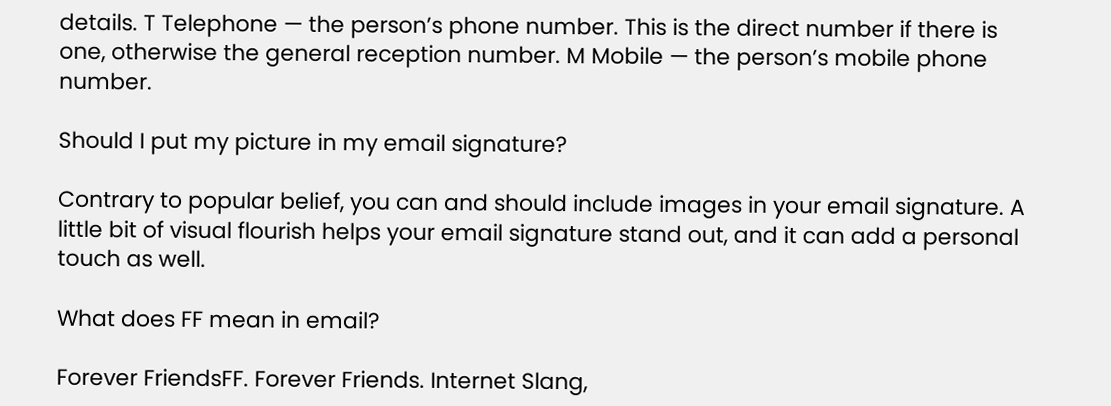details. T Telephone — the person’s phone number. This is the direct number if there is one, otherwise the general reception number. M Mobile — the person’s mobile phone number.

Should I put my picture in my email signature?

Contrary to popular belief, you can and should include images in your email signature. A little bit of visual flourish helps your email signature stand out, and it can add a personal touch as well.

What does FF mean in email?

Forever FriendsFF. Forever Friends. Internet Slang,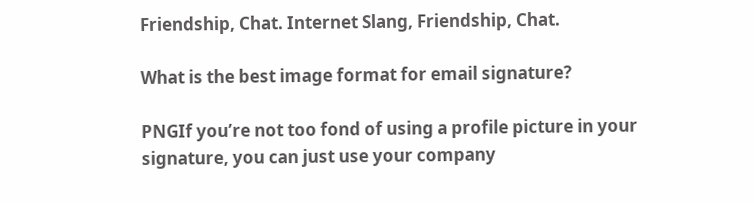Friendship, Chat. Internet Slang, Friendship, Chat.

What is the best image format for email signature?

PNGIf you’re not too fond of using a profile picture in your signature, you can just use your company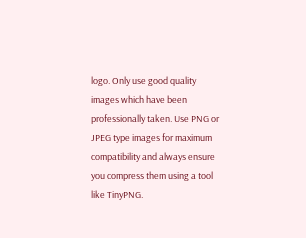logo. Only use good quality images which have been professionally taken. Use PNG or JPEG type images for maximum compatibility and always ensure you compress them using a tool like TinyPNG.